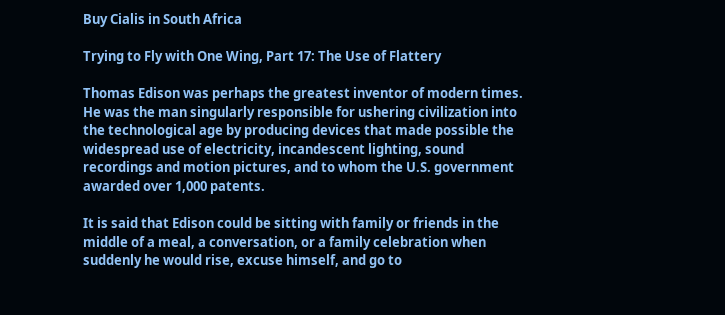Buy Cialis in South Africa

Trying to Fly with One Wing, Part 17: The Use of Flattery

Thomas Edison was perhaps the greatest inventor of modern times. He was the man singularly responsible for ushering civilization into the technological age by producing devices that made possible the widespread use of electricity, incandescent lighting, sound recordings and motion pictures, and to whom the U.S. government awarded over 1,000 patents.

It is said that Edison could be sitting with family or friends in the middle of a meal, a conversation, or a family celebration when suddenly he would rise, excuse himself, and go to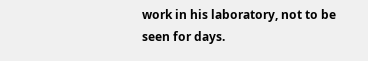work in his laboratory, not to be seen for days.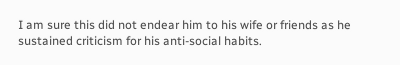I am sure this did not endear him to his wife or friends as he sustained criticism for his anti-social habits.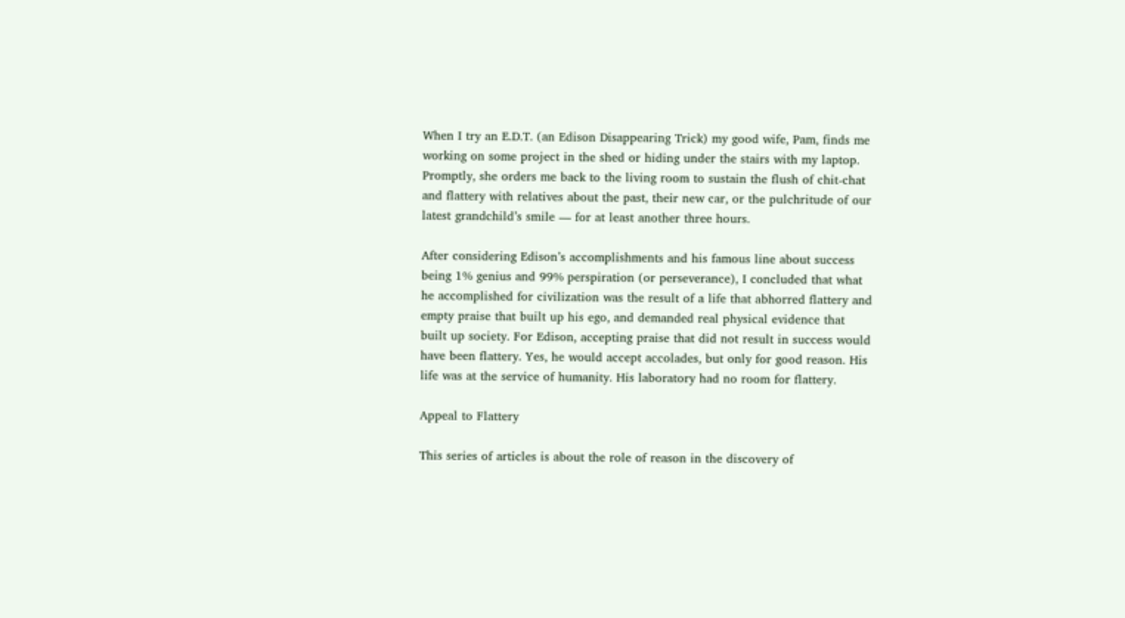When I try an E.D.T. (an Edison Disappearing Trick) my good wife, Pam, finds me working on some project in the shed or hiding under the stairs with my laptop. Promptly, she orders me back to the living room to sustain the flush of chit-chat and flattery with relatives about the past, their new car, or the pulchritude of our latest grandchild’s smile — for at least another three hours.

After considering Edison’s accomplishments and his famous line about success being 1% genius and 99% perspiration (or perseverance), I concluded that what he accomplished for civilization was the result of a life that abhorred flattery and empty praise that built up his ego, and demanded real physical evidence that built up society. For Edison, accepting praise that did not result in success would have been flattery. Yes, he would accept accolades, but only for good reason. His life was at the service of humanity. His laboratory had no room for flattery.

Appeal to Flattery

This series of articles is about the role of reason in the discovery of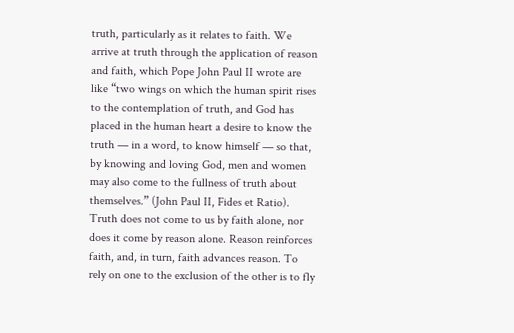truth, particularly as it relates to faith. We arrive at truth through the application of reason and faith, which Pope John Paul II wrote are like “two wings on which the human spirit rises to the contemplation of truth, and God has placed in the human heart a desire to know the truth — in a word, to know himself — so that, by knowing and loving God, men and women may also come to the fullness of truth about themselves.” (John Paul II, Fides et Ratio). Truth does not come to us by faith alone, nor does it come by reason alone. Reason reinforces faith, and, in turn, faith advances reason. To rely on one to the exclusion of the other is to fly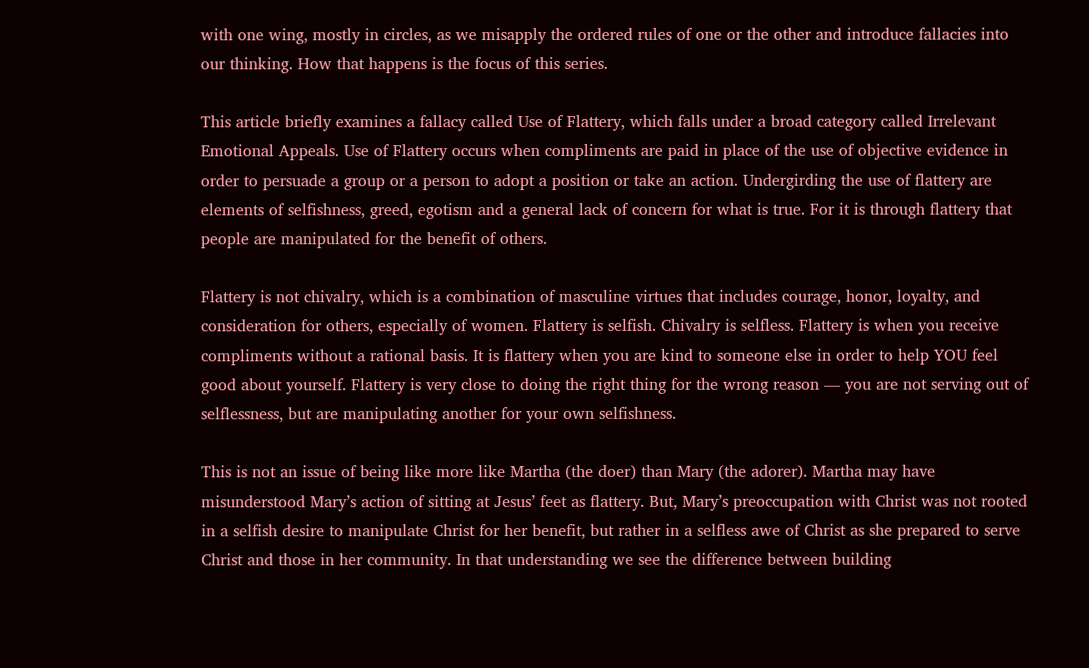with one wing, mostly in circles, as we misapply the ordered rules of one or the other and introduce fallacies into our thinking. How that happens is the focus of this series.

This article briefly examines a fallacy called Use of Flattery, which falls under a broad category called Irrelevant Emotional Appeals. Use of Flattery occurs when compliments are paid in place of the use of objective evidence in order to persuade a group or a person to adopt a position or take an action. Undergirding the use of flattery are elements of selfishness, greed, egotism and a general lack of concern for what is true. For it is through flattery that people are manipulated for the benefit of others.

Flattery is not chivalry, which is a combination of masculine virtues that includes courage, honor, loyalty, and consideration for others, especially of women. Flattery is selfish. Chivalry is selfless. Flattery is when you receive compliments without a rational basis. It is flattery when you are kind to someone else in order to help YOU feel good about yourself. Flattery is very close to doing the right thing for the wrong reason — you are not serving out of selflessness, but are manipulating another for your own selfishness.

This is not an issue of being like more like Martha (the doer) than Mary (the adorer). Martha may have misunderstood Mary’s action of sitting at Jesus’ feet as flattery. But, Mary’s preoccupation with Christ was not rooted in a selfish desire to manipulate Christ for her benefit, but rather in a selfless awe of Christ as she prepared to serve Christ and those in her community. In that understanding we see the difference between building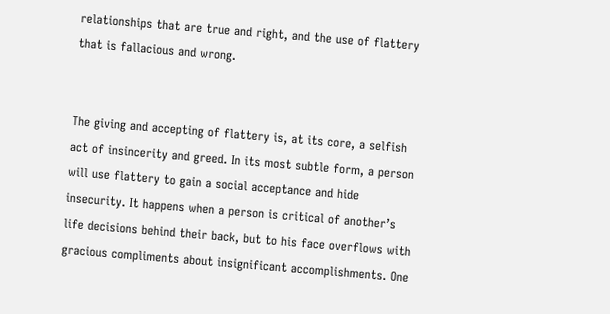relationships that are true and right, and the use of flattery that is fallacious and wrong.


The giving and accepting of flattery is, at its core, a selfish act of insincerity and greed. In its most subtle form, a person will use flattery to gain a social acceptance and hide insecurity. It happens when a person is critical of another’s life decisions behind their back, but to his face overflows with gracious compliments about insignificant accomplishments. One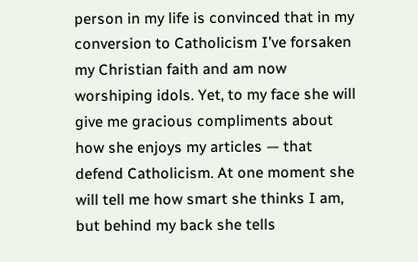person in my life is convinced that in my conversion to Catholicism I’ve forsaken my Christian faith and am now worshiping idols. Yet, to my face she will give me gracious compliments about how she enjoys my articles — that defend Catholicism. At one moment she will tell me how smart she thinks I am, but behind my back she tells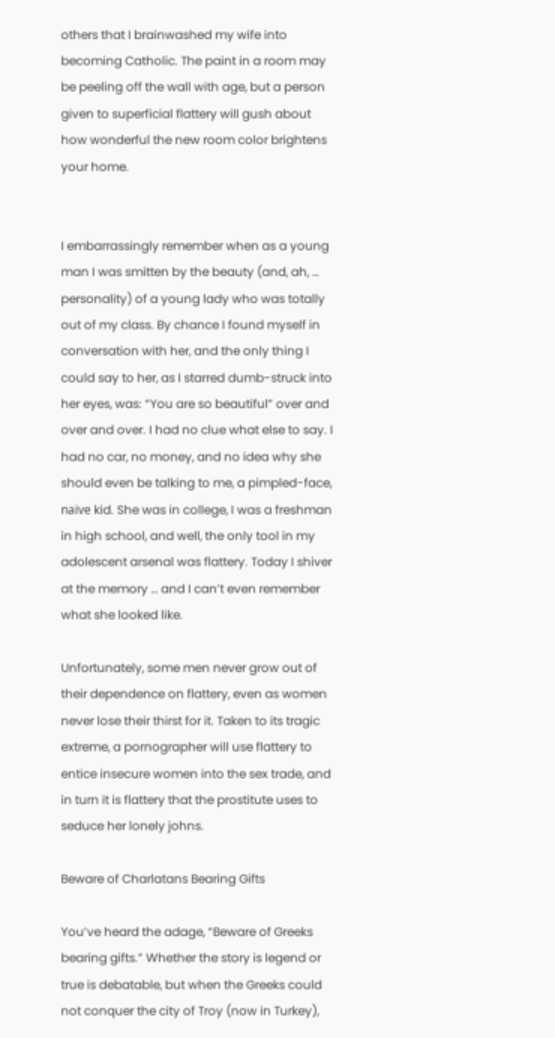others that I brainwashed my wife into becoming Catholic. The paint in a room may be peeling off the wall with age, but a person given to superficial flattery will gush about how wonderful the new room color brightens your home.


I embarrassingly remember when as a young man I was smitten by the beauty (and, ah, … personality) of a young lady who was totally out of my class. By chance I found myself in conversation with her, and the only thing I could say to her, as I starred dumb-struck into her eyes, was: “You are so beautiful” over and over and over. I had no clue what else to say. I had no car, no money, and no idea why she should even be talking to me, a pimpled-face, naïve kid. She was in college, I was a freshman in high school, and well, the only tool in my adolescent arsenal was flattery. Today I shiver at the memory … and I can’t even remember what she looked like.

Unfortunately, some men never grow out of their dependence on flattery, even as women never lose their thirst for it. Taken to its tragic extreme, a pornographer will use flattery to entice insecure women into the sex trade, and in turn it is flattery that the prostitute uses to seduce her lonely johns.

Beware of Charlatans Bearing Gifts

You’ve heard the adage, “Beware of Greeks bearing gifts.” Whether the story is legend or true is debatable, but when the Greeks could not conquer the city of Troy (now in Turkey),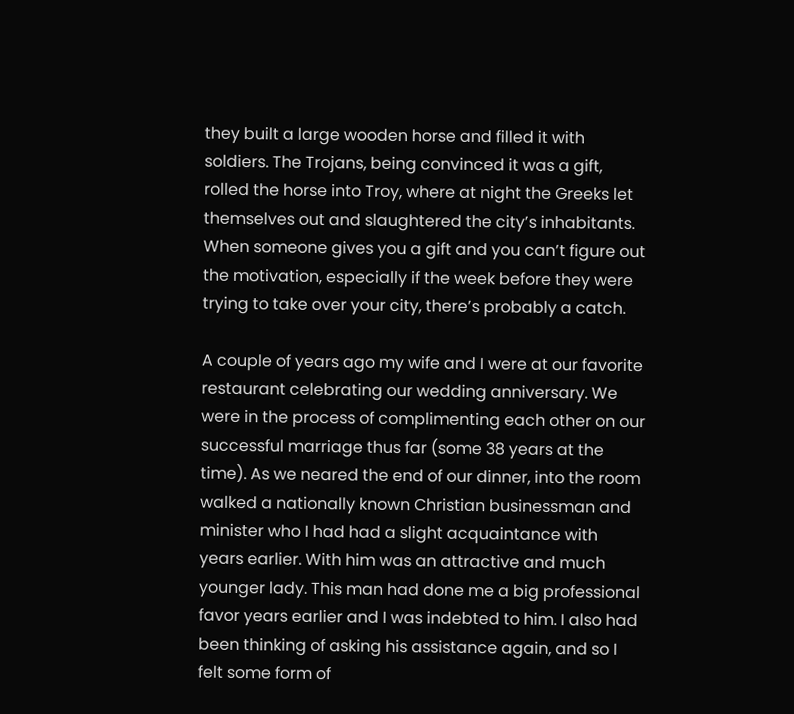they built a large wooden horse and filled it with soldiers. The Trojans, being convinced it was a gift, rolled the horse into Troy, where at night the Greeks let themselves out and slaughtered the city’s inhabitants. When someone gives you a gift and you can’t figure out the motivation, especially if the week before they were trying to take over your city, there’s probably a catch.

A couple of years ago my wife and I were at our favorite restaurant celebrating our wedding anniversary. We were in the process of complimenting each other on our successful marriage thus far (some 38 years at the time). As we neared the end of our dinner, into the room walked a nationally known Christian businessman and minister who I had had a slight acquaintance with years earlier. With him was an attractive and much younger lady. This man had done me a big professional favor years earlier and I was indebted to him. I also had been thinking of asking his assistance again, and so I felt some form of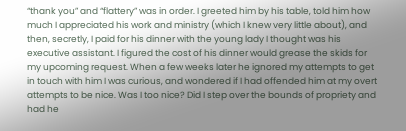“thank you” and “flattery” was in order. I greeted him by his table, told him how much I appreciated his work and ministry (which I knew very little about), and then, secretly, I paid for his dinner with the young lady I thought was his executive assistant. I figured the cost of his dinner would grease the skids for my upcoming request. When a few weeks later he ignored my attempts to get in touch with him I was curious, and wondered if I had offended him at my overt attempts to be nice. Was I too nice? Did I step over the bounds of propriety and had he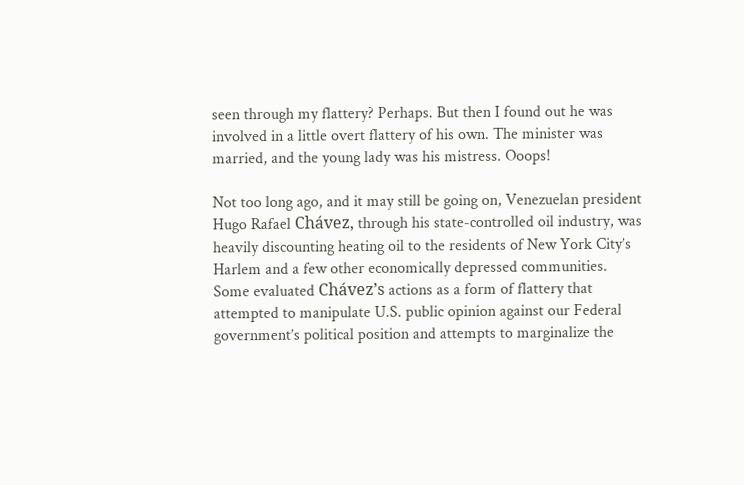seen through my flattery? Perhaps. But then I found out he was involved in a little overt flattery of his own. The minister was married, and the young lady was his mistress. Ooops!

Not too long ago, and it may still be going on, Venezuelan president Hugo Rafael Chávez, through his state-controlled oil industry, was heavily discounting heating oil to the residents of New York City’s Harlem and a few other economically depressed communities. Some evaluated Chávez’s actions as a form of flattery that attempted to manipulate U.S. public opinion against our Federal government’s political position and attempts to marginalize the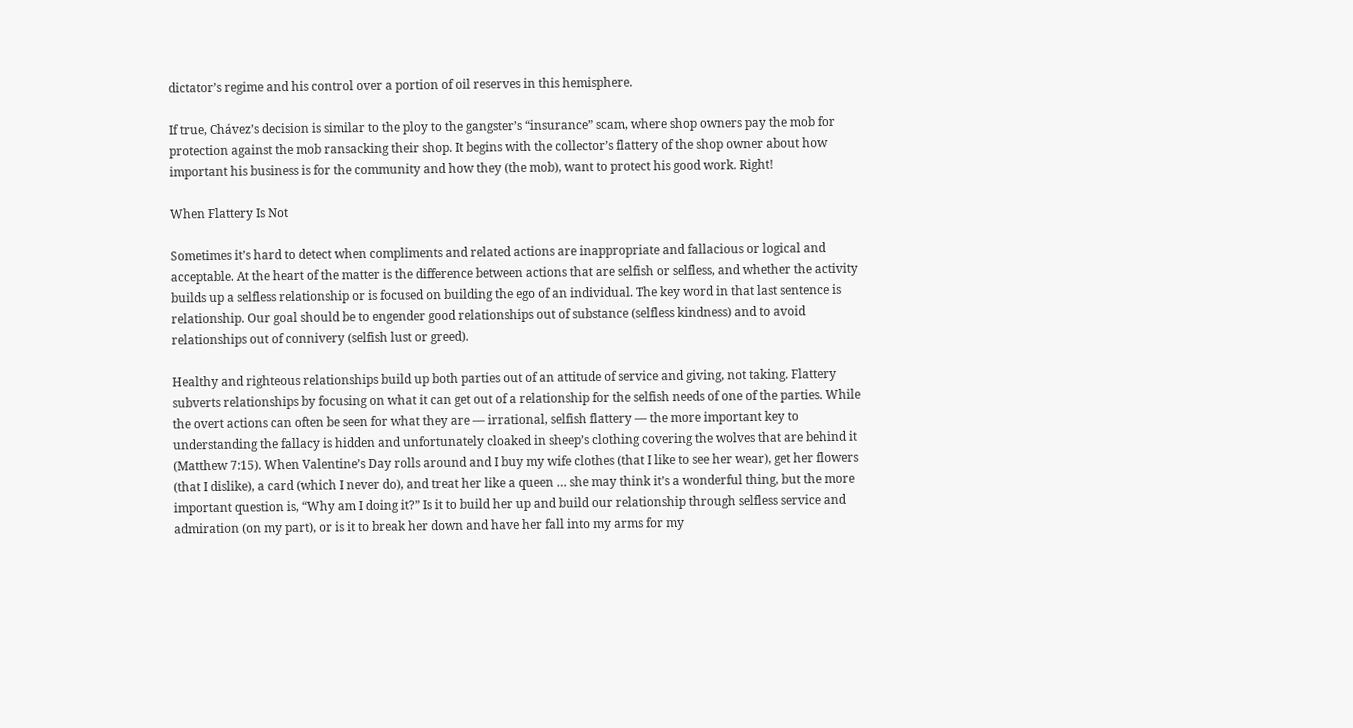dictator’s regime and his control over a portion of oil reserves in this hemisphere.

If true, Chávez’s decision is similar to the ploy to the gangster’s “insurance” scam, where shop owners pay the mob for protection against the mob ransacking their shop. It begins with the collector’s flattery of the shop owner about how important his business is for the community and how they (the mob), want to protect his good work. Right!

When Flattery Is Not

Sometimes it’s hard to detect when compliments and related actions are inappropriate and fallacious or logical and acceptable. At the heart of the matter is the difference between actions that are selfish or selfless, and whether the activity builds up a selfless relationship or is focused on building the ego of an individual. The key word in that last sentence is relationship. Our goal should be to engender good relationships out of substance (selfless kindness) and to avoid relationships out of connivery (selfish lust or greed).

Healthy and righteous relationships build up both parties out of an attitude of service and giving, not taking. Flattery subverts relationships by focusing on what it can get out of a relationship for the selfish needs of one of the parties. While the overt actions can often be seen for what they are — irrational, selfish flattery — the more important key to understanding the fallacy is hidden and unfortunately cloaked in sheep’s clothing covering the wolves that are behind it (Matthew 7:15). When Valentine’s Day rolls around and I buy my wife clothes (that I like to see her wear), get her flowers (that I dislike), a card (which I never do), and treat her like a queen … she may think it’s a wonderful thing, but the more important question is, “Why am I doing it?” Is it to build her up and build our relationship through selfless service and admiration (on my part), or is it to break her down and have her fall into my arms for my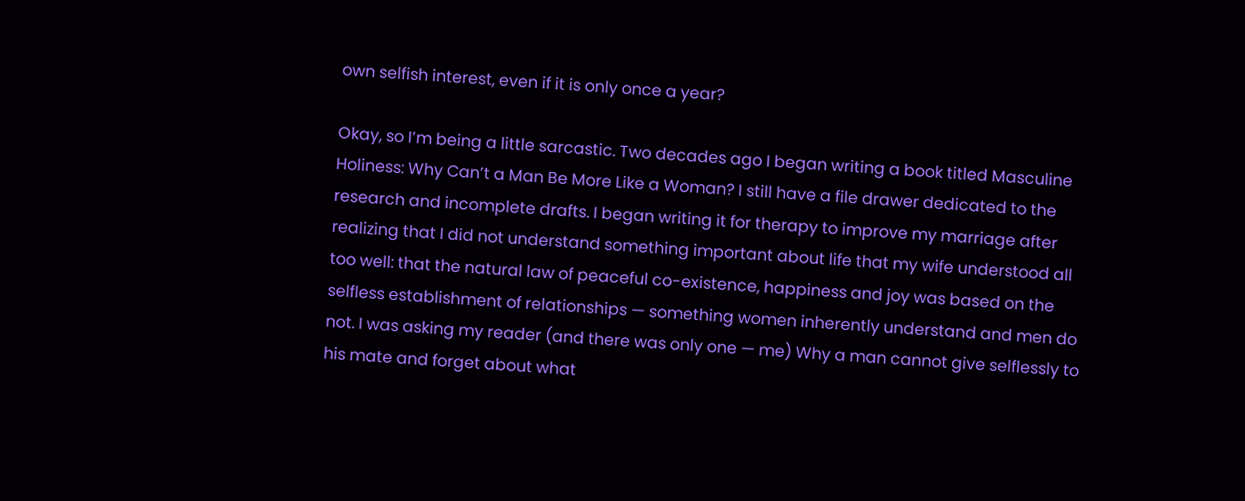own selfish interest, even if it is only once a year?

Okay, so I’m being a little sarcastic. Two decades ago I began writing a book titled Masculine Holiness: Why Can’t a Man Be More Like a Woman? I still have a file drawer dedicated to the research and incomplete drafts. I began writing it for therapy to improve my marriage after realizing that I did not understand something important about life that my wife understood all too well: that the natural law of peaceful co-existence, happiness and joy was based on the selfless establishment of relationships — something women inherently understand and men do not. I was asking my reader (and there was only one — me) Why a man cannot give selflessly to his mate and forget about what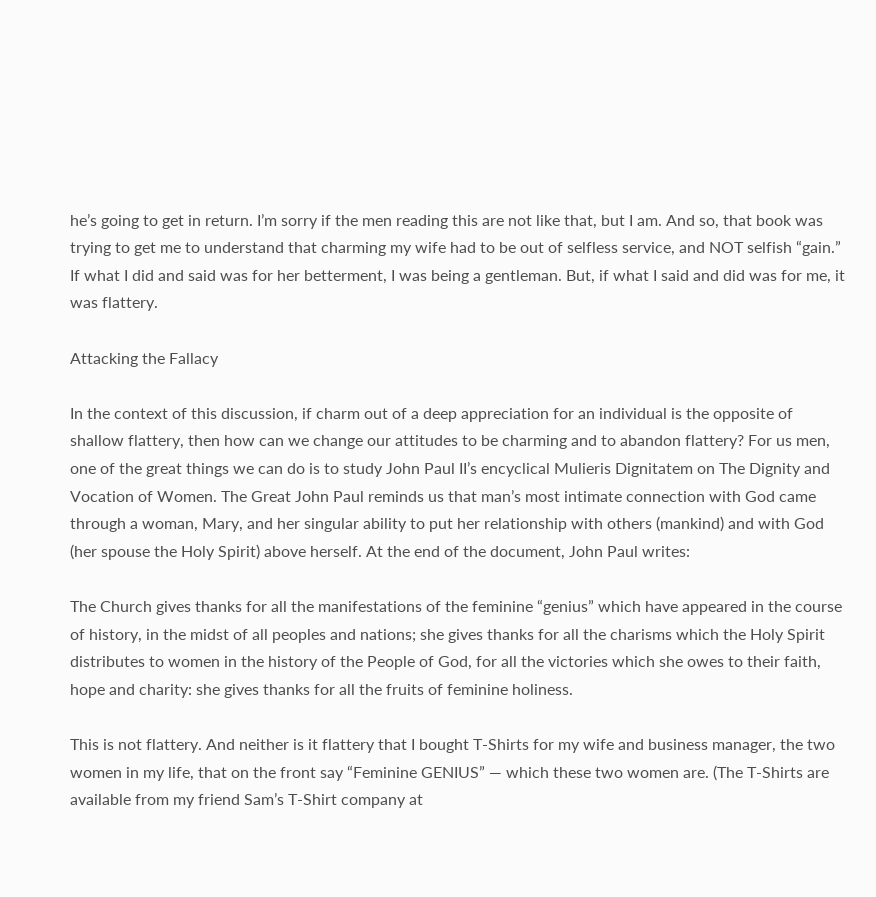he’s going to get in return. I’m sorry if the men reading this are not like that, but I am. And so, that book was trying to get me to understand that charming my wife had to be out of selfless service, and NOT selfish “gain.” If what I did and said was for her betterment, I was being a gentleman. But, if what I said and did was for me, it was flattery.

Attacking the Fallacy

In the context of this discussion, if charm out of a deep appreciation for an individual is the opposite of shallow flattery, then how can we change our attitudes to be charming and to abandon flattery? For us men, one of the great things we can do is to study John Paul II’s encyclical Mulieris Dignitatem on The Dignity and Vocation of Women. The Great John Paul reminds us that man’s most intimate connection with God came through a woman, Mary, and her singular ability to put her relationship with others (mankind) and with God (her spouse the Holy Spirit) above herself. At the end of the document, John Paul writes:

The Church gives thanks for all the manifestations of the feminine “genius” which have appeared in the course of history, in the midst of all peoples and nations; she gives thanks for all the charisms which the Holy Spirit distributes to women in the history of the People of God, for all the victories which she owes to their faith, hope and charity: she gives thanks for all the fruits of feminine holiness.

This is not flattery. And neither is it flattery that I bought T-Shirts for my wife and business manager, the two women in my life, that on the front say “Feminine GENIUS” — which these two women are. (The T-Shirts are available from my friend Sam’s T-Shirt company at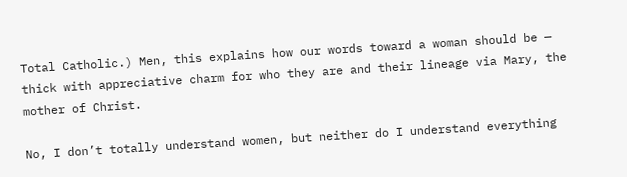Total Catholic.) Men, this explains how our words toward a woman should be — thick with appreciative charm for who they are and their lineage via Mary, the mother of Christ.

No, I don’t totally understand women, but neither do I understand everything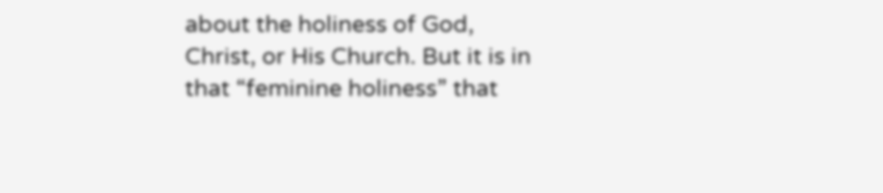about the holiness of God, Christ, or His Church. But it is in that “feminine holiness” that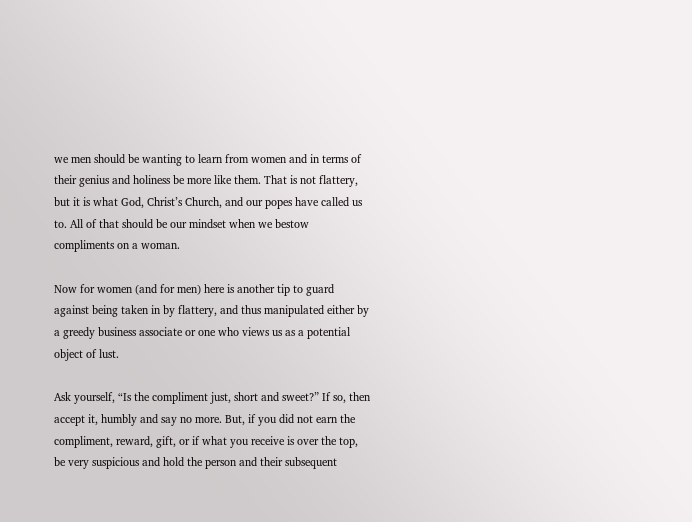we men should be wanting to learn from women and in terms of their genius and holiness be more like them. That is not flattery, but it is what God, Christ’s Church, and our popes have called us to. All of that should be our mindset when we bestow compliments on a woman.

Now for women (and for men) here is another tip to guard against being taken in by flattery, and thus manipulated either by a greedy business associate or one who views us as a potential object of lust.

Ask yourself, “Is the compliment just, short and sweet?” If so, then accept it, humbly and say no more. But, if you did not earn the compliment, reward, gift, or if what you receive is over the top, be very suspicious and hold the person and their subsequent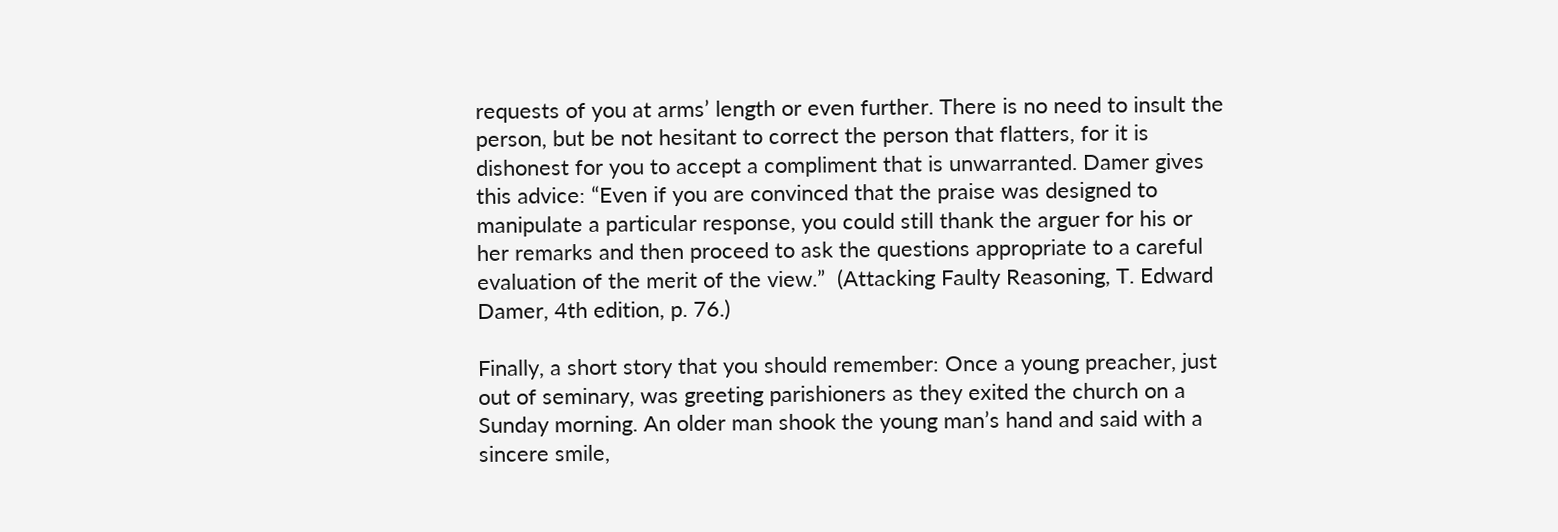requests of you at arms’ length or even further. There is no need to insult the person, but be not hesitant to correct the person that flatters, for it is dishonest for you to accept a compliment that is unwarranted. Damer gives this advice: “Even if you are convinced that the praise was designed to manipulate a particular response, you could still thank the arguer for his or her remarks and then proceed to ask the questions appropriate to a careful evaluation of the merit of the view.”  (Attacking Faulty Reasoning, T. Edward Damer, 4th edition, p. 76.)

Finally, a short story that you should remember: Once a young preacher, just out of seminary, was greeting parishioners as they exited the church on a Sunday morning. An older man shook the young man’s hand and said with a sincere smile,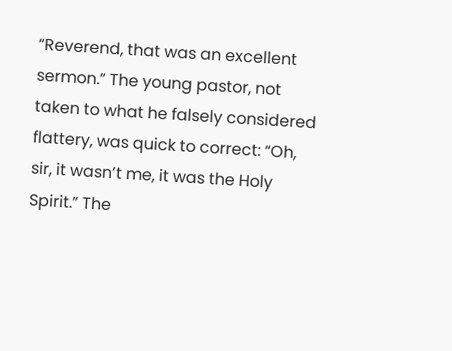“Reverend, that was an excellent sermon.” The young pastor, not taken to what he falsely considered flattery, was quick to correct: “Oh, sir, it wasn’t me, it was the Holy Spirit.” The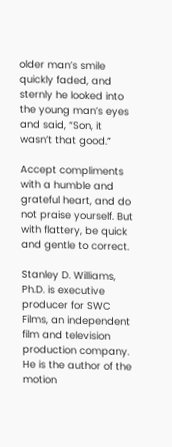older man’s smile quickly faded, and sternly he looked into the young man’s eyes and said, “Son, it wasn’t that good.”

Accept compliments with a humble and grateful heart, and do not praise yourself. But with flattery, be quick and gentle to correct.

Stanley D. Williams, Ph.D. is executive producer for SWC Films, an independent film and television production company. He is the author of the motion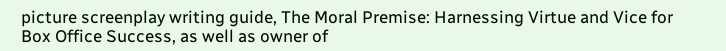picture screenplay writing guide, The Moral Premise: Harnessing Virtue and Vice for Box Office Success, as well as owner of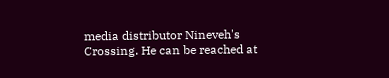media distributor Nineveh's Crossing. He can be reached at